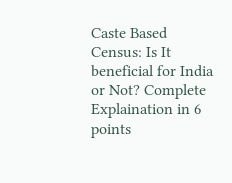Caste Based Census: Is It beneficial for India or Not? Complete Explaination in 6 points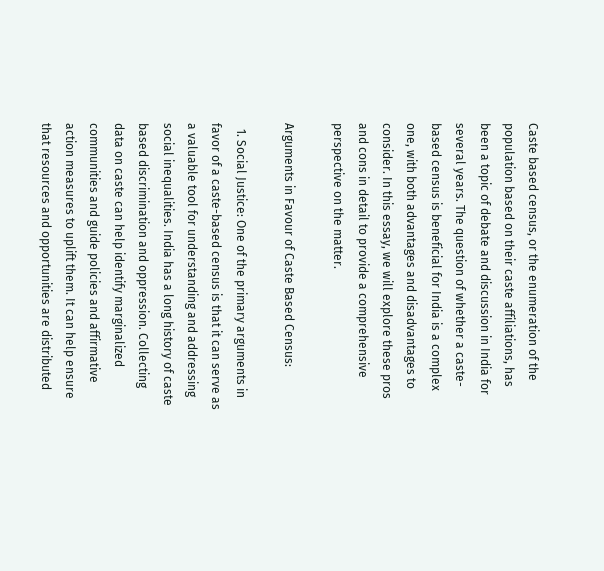Caste based census, or the enumeration of the population based on their caste affiliations, has been a topic of debate and discussion in India for several years. The question of whether a caste-based census is beneficial for India is a complex one, with both advantages and disadvantages to consider. In this essay, we will explore these pros and cons in detail to provide a comprehensive perspective on the matter.

Arguments in Favour of Caste Based Census:

  1. Social Justice: One of the primary arguments in favor of a caste-based census is that it can serve as a valuable tool for understanding and addressing social inequalities. India has a long history of caste based discrimination and oppression. Collecting data on caste can help identify marginalized communities and guide policies and affirmative action measures to uplift them. It can help ensure that resources and opportunities are distributed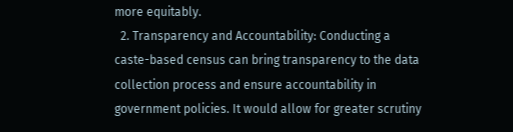more equitably.
  2. Transparency and Accountability: Conducting a caste-based census can bring transparency to the data collection process and ensure accountability in government policies. It would allow for greater scrutiny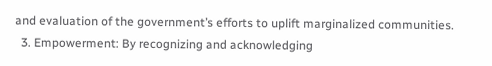and evaluation of the government’s efforts to uplift marginalized communities.
  3. Empowerment: By recognizing and acknowledging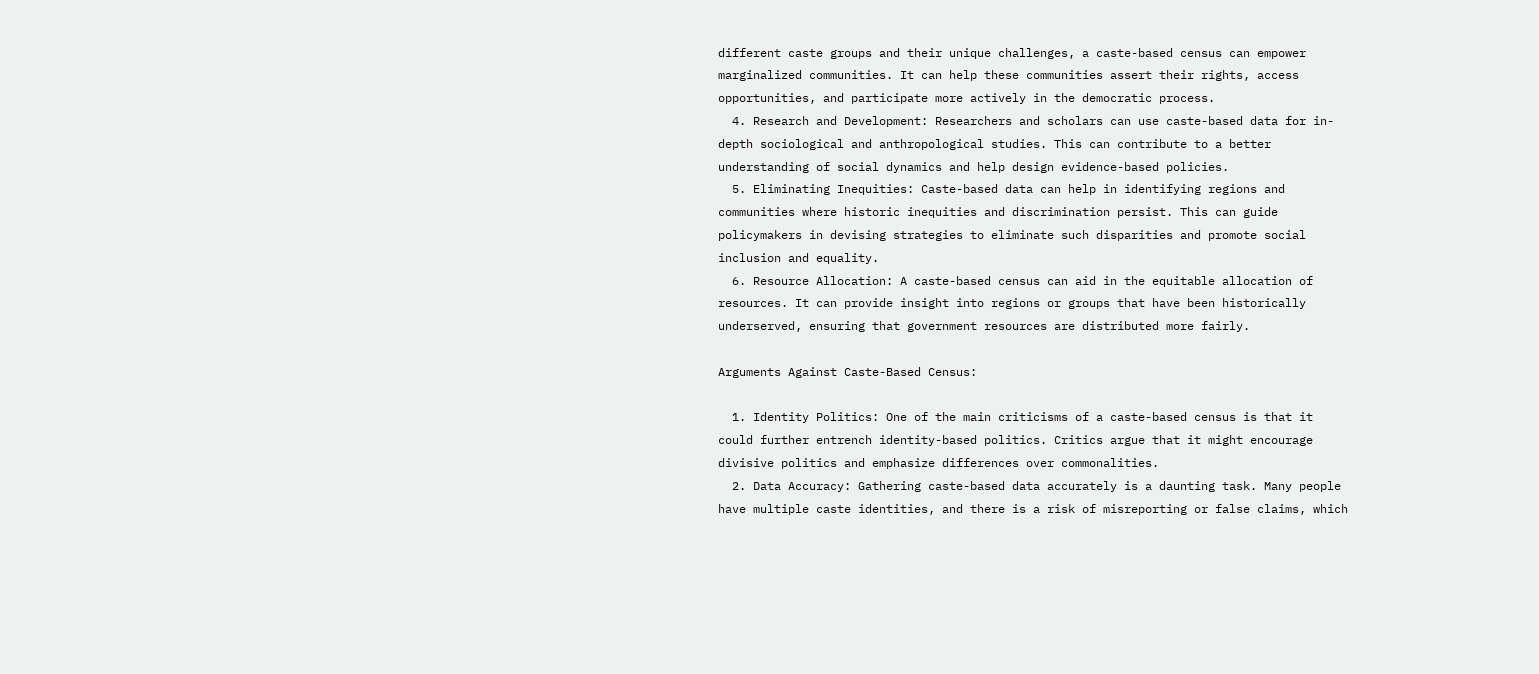different caste groups and their unique challenges, a caste-based census can empower marginalized communities. It can help these communities assert their rights, access opportunities, and participate more actively in the democratic process.
  4. Research and Development: Researchers and scholars can use caste-based data for in-depth sociological and anthropological studies. This can contribute to a better understanding of social dynamics and help design evidence-based policies.
  5. Eliminating Inequities: Caste-based data can help in identifying regions and communities where historic inequities and discrimination persist. This can guide policymakers in devising strategies to eliminate such disparities and promote social inclusion and equality.
  6. Resource Allocation: A caste-based census can aid in the equitable allocation of resources. It can provide insight into regions or groups that have been historically underserved, ensuring that government resources are distributed more fairly.

Arguments Against Caste-Based Census:

  1. Identity Politics: One of the main criticisms of a caste-based census is that it could further entrench identity-based politics. Critics argue that it might encourage divisive politics and emphasize differences over commonalities.
  2. Data Accuracy: Gathering caste-based data accurately is a daunting task. Many people have multiple caste identities, and there is a risk of misreporting or false claims, which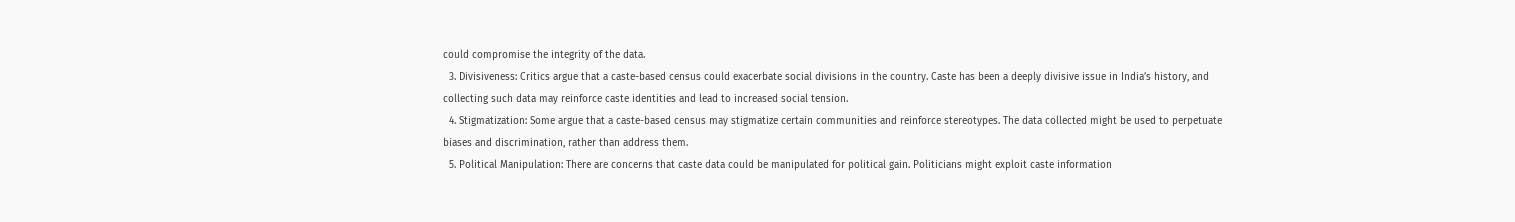could compromise the integrity of the data.
  3. Divisiveness: Critics argue that a caste-based census could exacerbate social divisions in the country. Caste has been a deeply divisive issue in India’s history, and collecting such data may reinforce caste identities and lead to increased social tension.
  4. Stigmatization: Some argue that a caste-based census may stigmatize certain communities and reinforce stereotypes. The data collected might be used to perpetuate biases and discrimination, rather than address them.
  5. Political Manipulation: There are concerns that caste data could be manipulated for political gain. Politicians might exploit caste information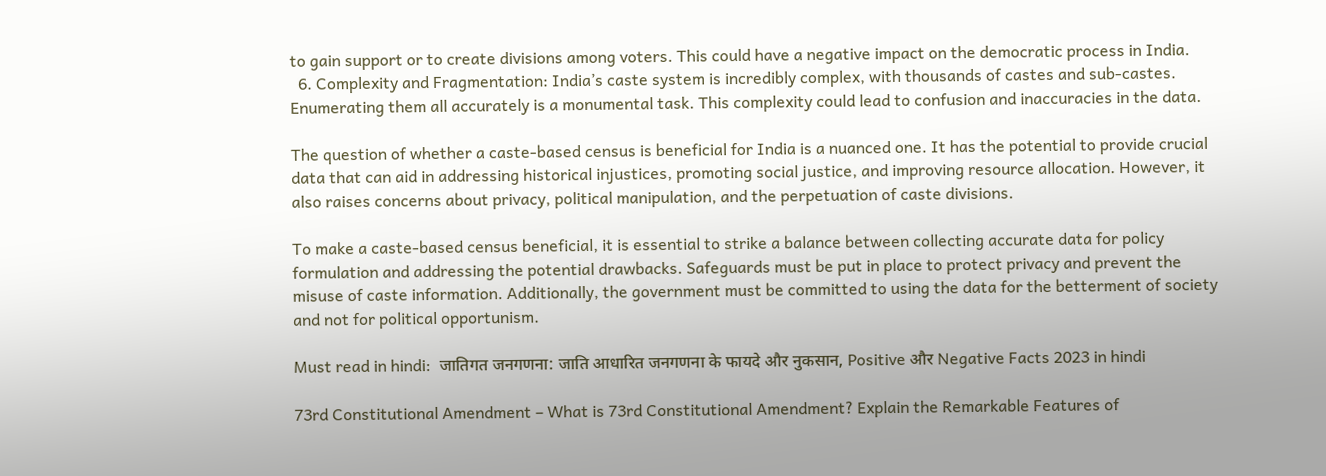to gain support or to create divisions among voters. This could have a negative impact on the democratic process in India.
  6. Complexity and Fragmentation: India’s caste system is incredibly complex, with thousands of castes and sub-castes. Enumerating them all accurately is a monumental task. This complexity could lead to confusion and inaccuracies in the data.

The question of whether a caste-based census is beneficial for India is a nuanced one. It has the potential to provide crucial data that can aid in addressing historical injustices, promoting social justice, and improving resource allocation. However, it also raises concerns about privacy, political manipulation, and the perpetuation of caste divisions.

To make a caste-based census beneficial, it is essential to strike a balance between collecting accurate data for policy formulation and addressing the potential drawbacks. Safeguards must be put in place to protect privacy and prevent the misuse of caste information. Additionally, the government must be committed to using the data for the betterment of society and not for political opportunism.

Must read in hindi:  जातिगत जनगणना: जाति आधारित जनगणना के फायदे और नुकसान, Positive और Negative Facts 2023 in hindi

73rd Constitutional Amendment – What is 73rd Constitutional Amendment? Explain the Remarkable Features of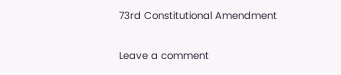73rd Constitutional Amendment

Leave a comment